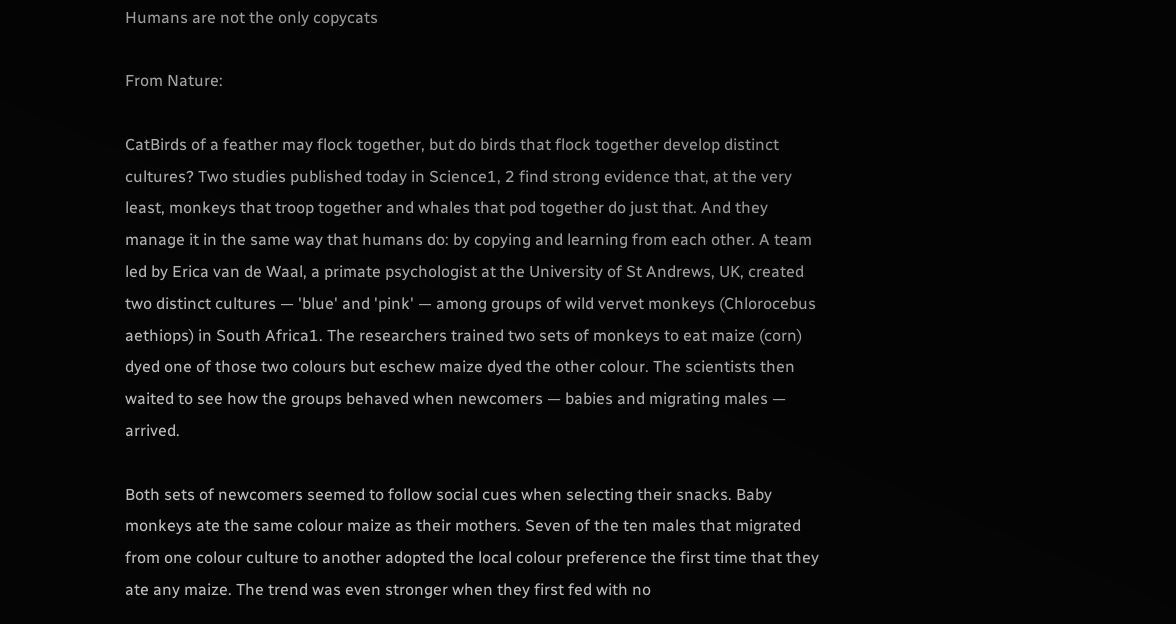Humans are not the only copycats

From Nature:

CatBirds of a feather may flock together, but do birds that flock together develop distinct cultures? Two studies published today in Science1, 2 find strong evidence that, at the very least, monkeys that troop together and whales that pod together do just that. And they manage it in the same way that humans do: by copying and learning from each other. A team led by Erica van de Waal, a primate psychologist at the University of St Andrews, UK, created two distinct cultures — 'blue' and 'pink' — among groups of wild vervet monkeys (Chlorocebus aethiops) in South Africa1. The researchers trained two sets of monkeys to eat maize (corn) dyed one of those two colours but eschew maize dyed the other colour. The scientists then waited to see how the groups behaved when newcomers — babies and migrating males — arrived.

Both sets of newcomers seemed to follow social cues when selecting their snacks. Baby monkeys ate the same colour maize as their mothers. Seven of the ten males that migrated from one colour culture to another adopted the local colour preference the first time that they ate any maize. The trend was even stronger when they first fed with no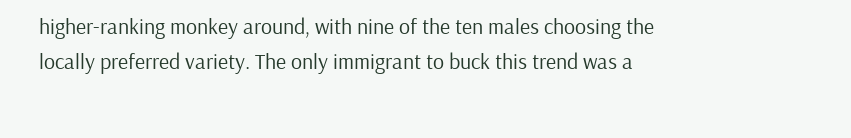higher-ranking monkey around, with nine of the ten males choosing the locally preferred variety. The only immigrant to buck this trend was a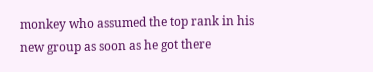monkey who assumed the top rank in his new group as soon as he got there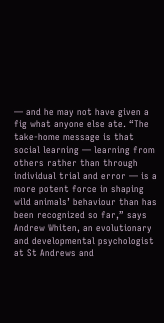— and he may not have given a fig what anyone else ate. “The take-home message is that social learning — learning from others rather than through individual trial and error — is a more potent force in shaping wild animals’ behaviour than has been recognized so far,” says Andrew Whiten, an evolutionary and developmental psychologist at St Andrews and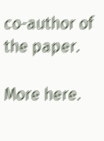co-author of the paper.

More here.